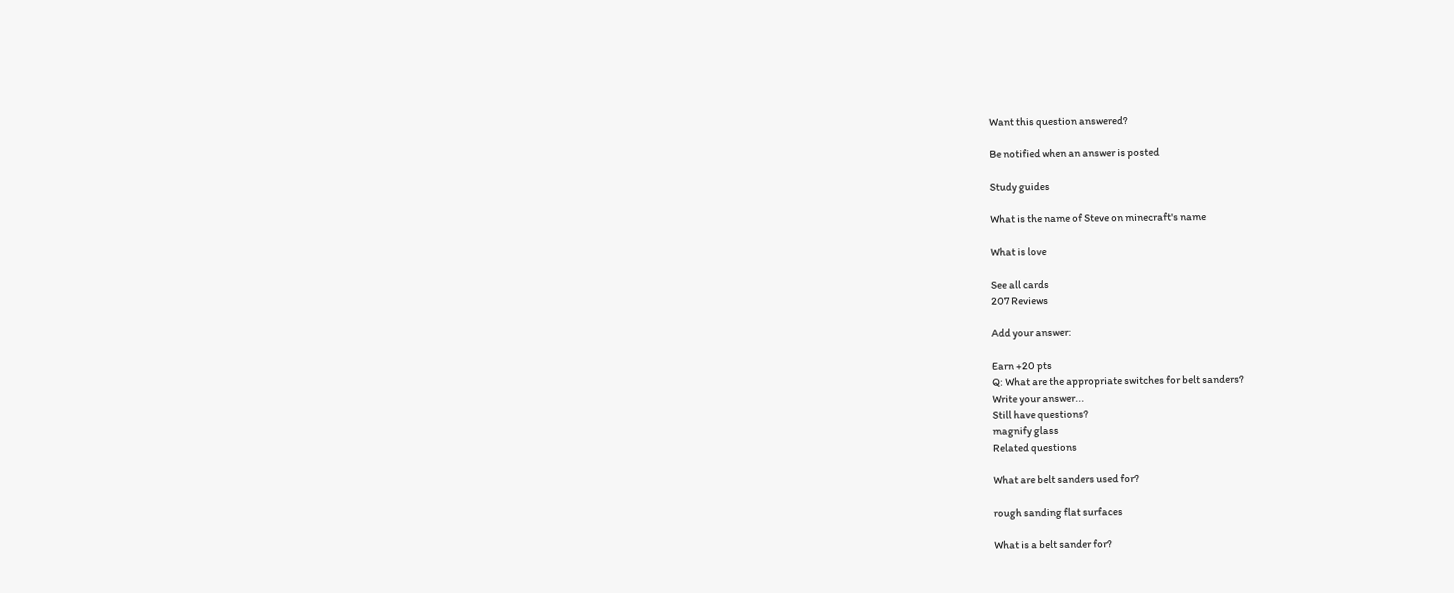Want this question answered?

Be notified when an answer is posted

Study guides

What is the name of Steve on minecraft's name

What is love

See all cards
207 Reviews

Add your answer:

Earn +20 pts
Q: What are the appropriate switches for belt sanders?
Write your answer...
Still have questions?
magnify glass
Related questions

What are belt sanders used for?

rough sanding flat surfaces

What is a belt sander for?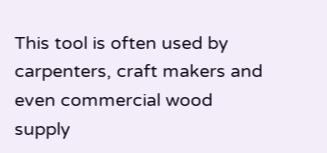This tool is often used by carpenters, craft makers and even commercial wood supply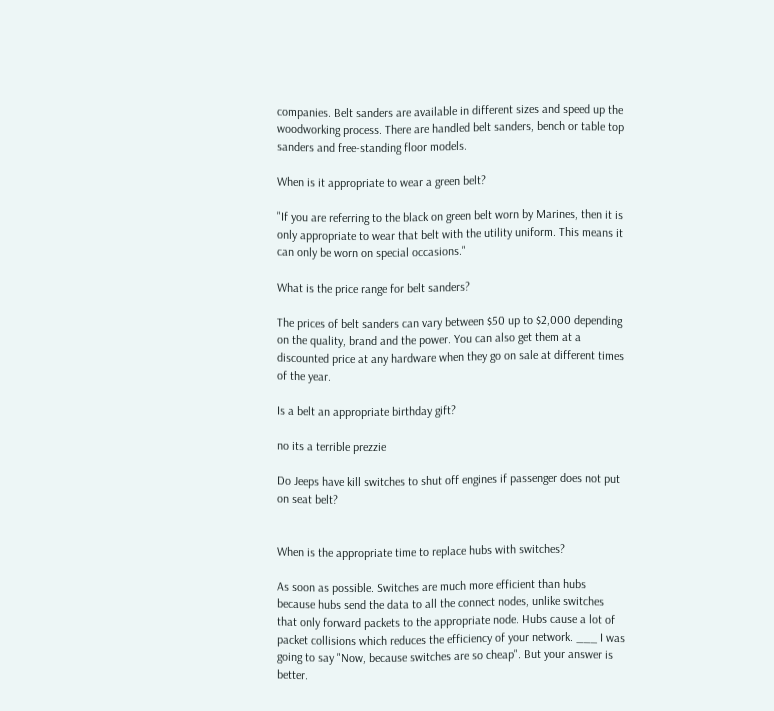companies. Belt sanders are available in different sizes and speed up the woodworking process. There are handled belt sanders, bench or table top sanders and free-standing floor models.

When is it appropriate to wear a green belt?

"If you are referring to the black on green belt worn by Marines, then it is only appropriate to wear that belt with the utility uniform. This means it can only be worn on special occasions."

What is the price range for belt sanders?

The prices of belt sanders can vary between $50 up to $2,000 depending on the quality, brand and the power. You can also get them at a discounted price at any hardware when they go on sale at different times of the year.

Is a belt an appropriate birthday gift?

no its a terrible prezzie

Do Jeeps have kill switches to shut off engines if passenger does not put on seat belt?


When is the appropriate time to replace hubs with switches?

As soon as possible. Switches are much more efficient than hubs because hubs send the data to all the connect nodes, unlike switches that only forward packets to the appropriate node. Hubs cause a lot of packet collisions which reduces the efficiency of your network. ___ I was going to say "Now, because switches are so cheap". But your answer is better.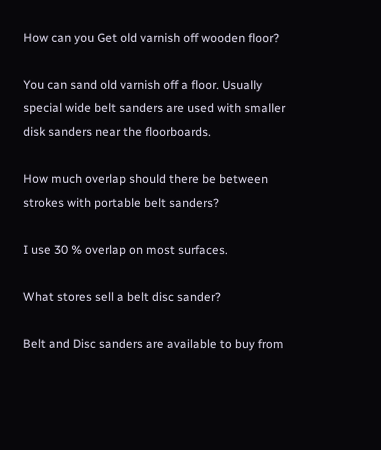How can you Get old varnish off wooden floor?

You can sand old varnish off a floor. Usually special wide belt sanders are used with smaller disk sanders near the floorboards.

How much overlap should there be between strokes with portable belt sanders?

I use 30 % overlap on most surfaces.

What stores sell a belt disc sander?

Belt and Disc sanders are available to buy from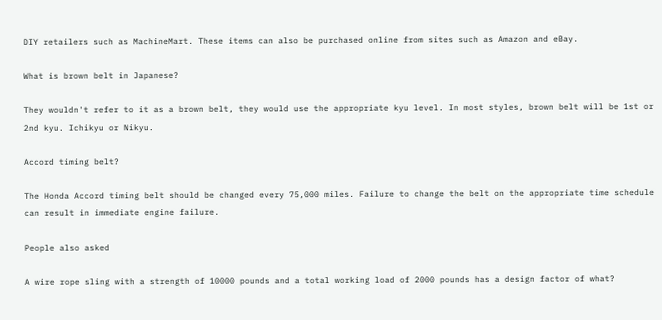DIY retailers such as MachineMart. These items can also be purchased online from sites such as Amazon and eBay.

What is brown belt in Japanese?

They wouldn't refer to it as a brown belt, they would use the appropriate kyu level. In most styles, brown belt will be 1st or 2nd kyu. Ichikyu or Nikyu.

Accord timing belt?

The Honda Accord timing belt should be changed every 75,000 miles. Failure to change the belt on the appropriate time schedule can result in immediate engine failure.

People also asked

A wire rope sling with a strength of 10000 pounds and a total working load of 2000 pounds has a design factor of what?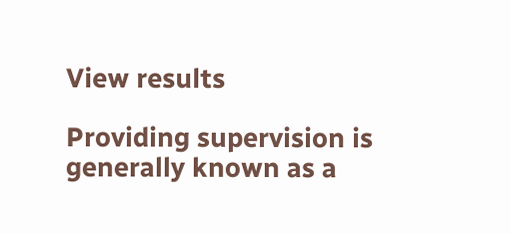View results

Providing supervision is generally known as a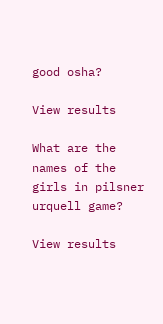good osha?

View results

What are the names of the girls in pilsner urquell game?

View results